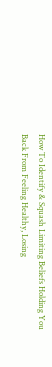How To Identify & Squash Limiting Beliefs Holding You Back From Feeling Healthy, Losing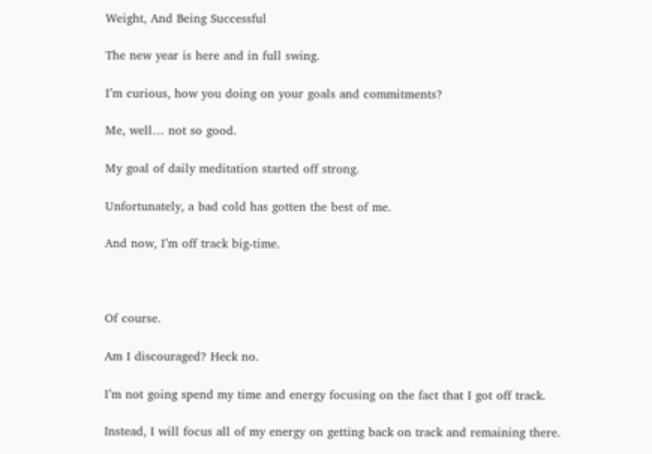Weight, And Being Successful

The new year is here and in full swing.

I’m curious, how you doing on your goals and commitments?

Me, well… not so good.

My goal of daily meditation started off strong.

Unfortunately, a bad cold has gotten the best of me.

And now, I’m off track big-time.



Of course.

Am I discouraged? Heck no.

I’m not going spend my time and energy focusing on the fact that I got off track.

Instead, I will focus all of my energy on getting back on track and remaining there.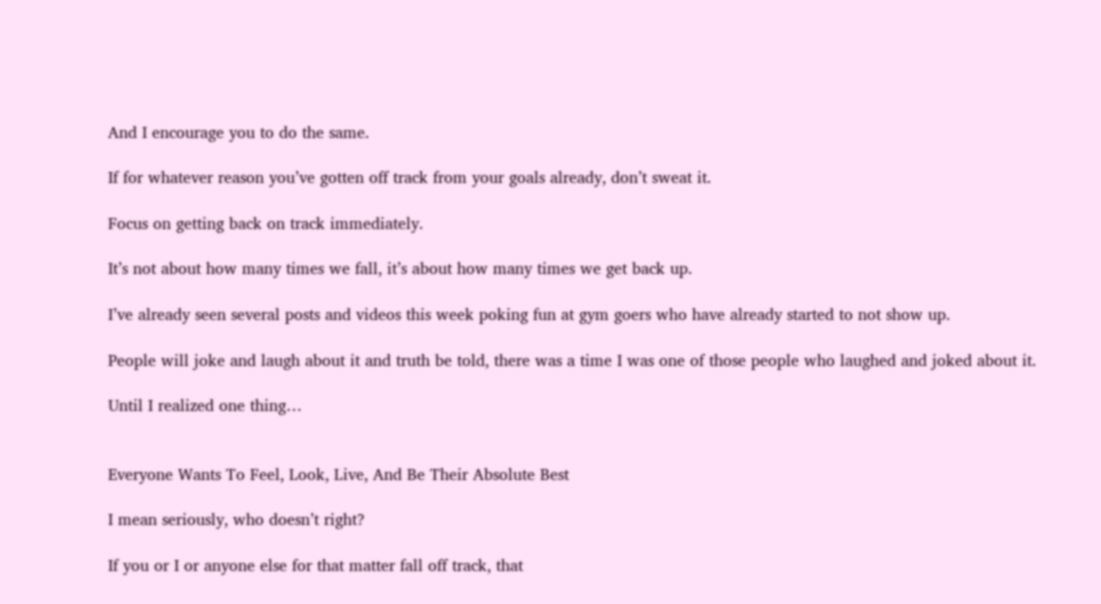And I encourage you to do the same.

If for whatever reason you’ve gotten off track from your goals already, don’t sweat it.

Focus on getting back on track immediately.

It’s not about how many times we fall, it’s about how many times we get back up.

I’ve already seen several posts and videos this week poking fun at gym goers who have already started to not show up.

People will joke and laugh about it and truth be told, there was a time I was one of those people who laughed and joked about it.

Until I realized one thing…


Everyone Wants To Feel, Look, Live, And Be Their Absolute Best

I mean seriously, who doesn’t right?

If you or I or anyone else for that matter fall off track, that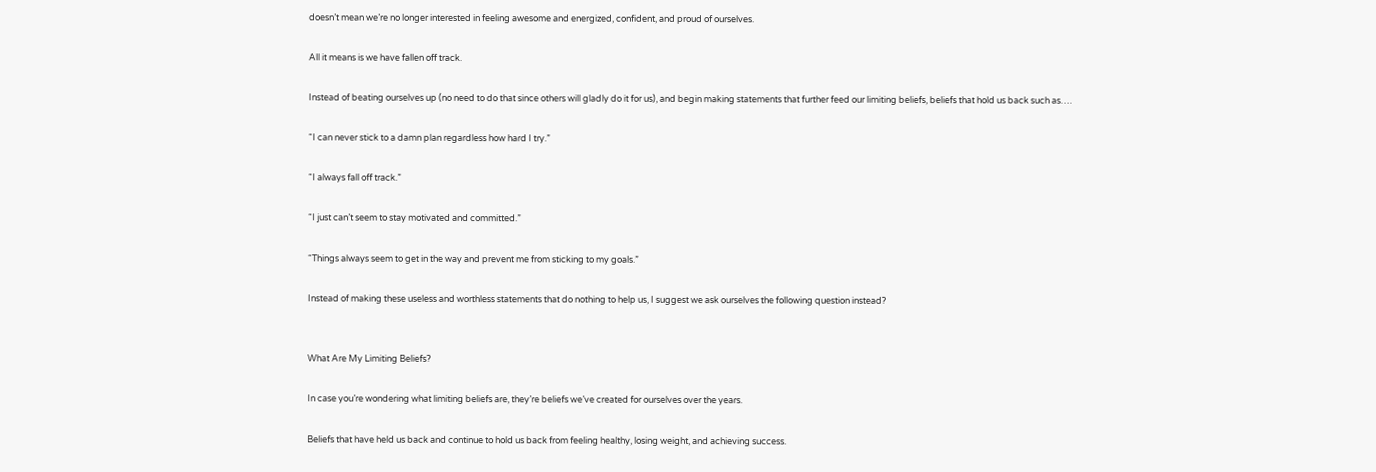doesn’t mean we’re no longer interested in feeling awesome and energized, confident, and proud of ourselves.

All it means is we have fallen off track.

Instead of beating ourselves up (no need to do that since others will gladly do it for us), and begin making statements that further feed our limiting beliefs, beliefs that hold us back such as….

“I can never stick to a damn plan regardless how hard I try.”

“I always fall off track.”

“I just can’t seem to stay motivated and committed.”

“Things always seem to get in the way and prevent me from sticking to my goals.”

Instead of making these useless and worthless statements that do nothing to help us, I suggest we ask ourselves the following question instead?


What Are My Limiting Beliefs?

In case you’re wondering what limiting beliefs are, they’re beliefs we’ve created for ourselves over the years.

Beliefs that have held us back and continue to hold us back from feeling healthy, losing weight, and achieving success.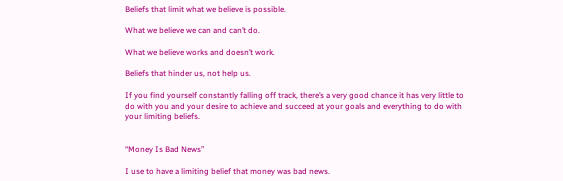Beliefs that limit what we believe is possible.

What we believe we can and can’t do.

What we believe works and doesn’t work.

Beliefs that hinder us, not help us.

If you find yourself constantly falling off track, there’s a very good chance it has very little to do with you and your desire to achieve and succeed at your goals and everything to do with your limiting beliefs.


“Money Is Bad News”

I use to have a limiting belief that money was bad news.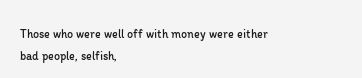Those who were well off with money were either bad people, selfish,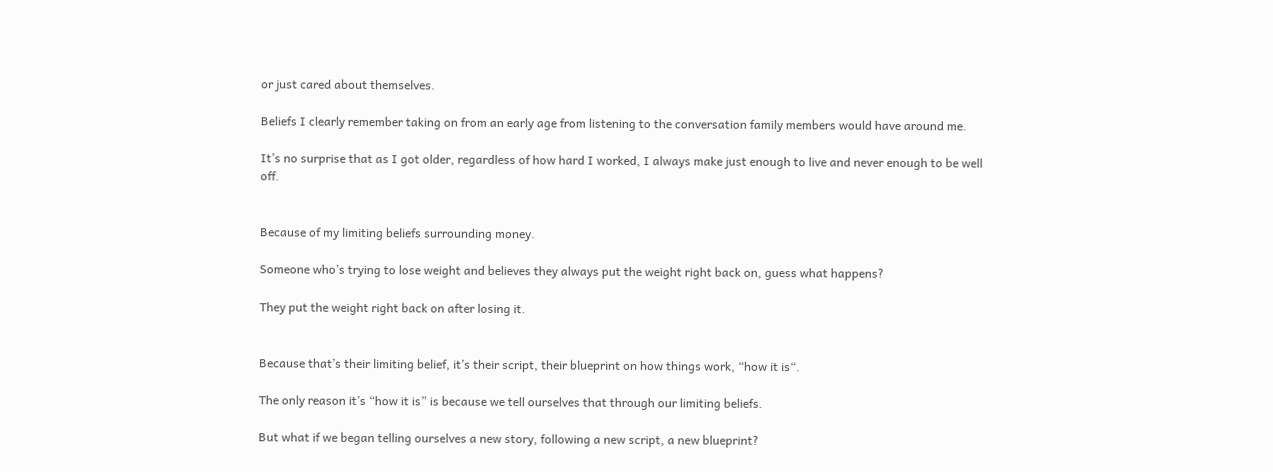or just cared about themselves.

Beliefs I clearly remember taking on from an early age from listening to the conversation family members would have around me.

It’s no surprise that as I got older, regardless of how hard I worked, I always make just enough to live and never enough to be well off.


Because of my limiting beliefs surrounding money.

Someone who’s trying to lose weight and believes they always put the weight right back on, guess what happens?

They put the weight right back on after losing it.


Because that’s their limiting belief, it’s their script, their blueprint on how things work, “how it is“.

The only reason it’s “how it is” is because we tell ourselves that through our limiting beliefs.

But what if we began telling ourselves a new story, following a new script, a new blueprint?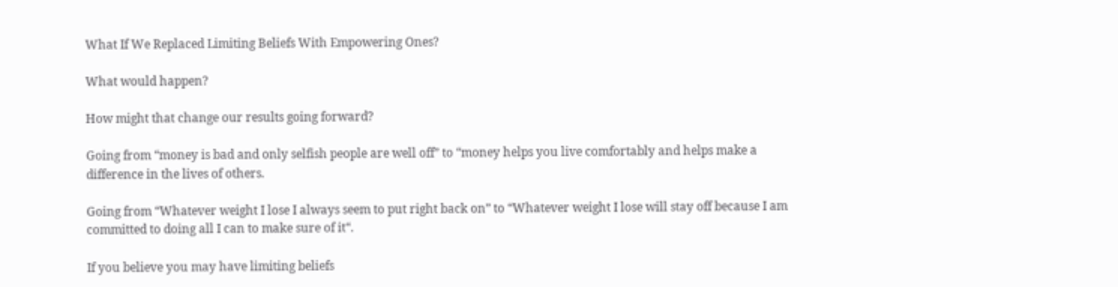What If We Replaced Limiting Beliefs With Empowering Ones?

What would happen?

How might that change our results going forward?

Going from “money is bad and only selfish people are well off” to “money helps you live comfortably and helps make a difference in the lives of others.

Going from “Whatever weight I lose I always seem to put right back on” to “Whatever weight I lose will stay off because I am committed to doing all I can to make sure of it“.

If you believe you may have limiting beliefs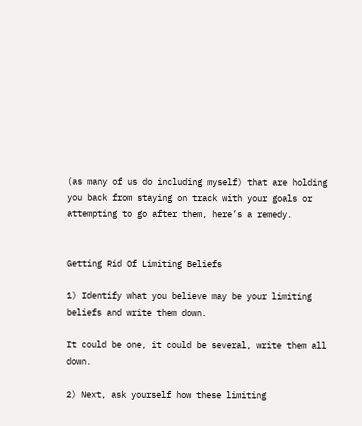(as many of us do including myself) that are holding you back from staying on track with your goals or attempting to go after them, here’s a remedy.


Getting Rid Of Limiting Beliefs

1) Identify what you believe may be your limiting beliefs and write them down.

It could be one, it could be several, write them all down.

2) Next, ask yourself how these limiting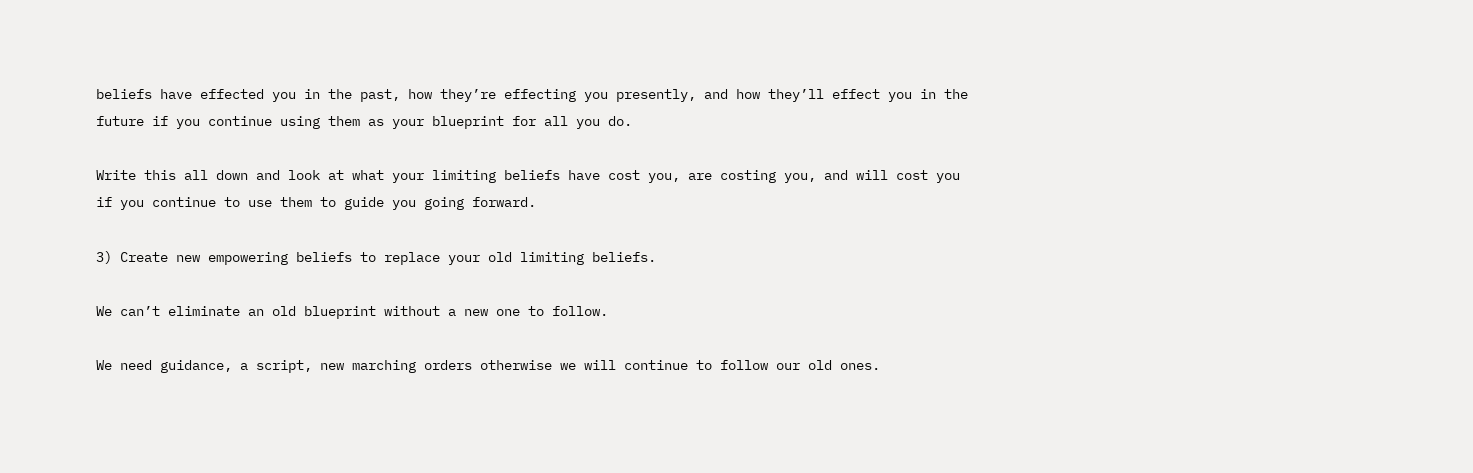beliefs have effected you in the past, how they’re effecting you presently, and how they’ll effect you in the future if you continue using them as your blueprint for all you do.

Write this all down and look at what your limiting beliefs have cost you, are costing you, and will cost you if you continue to use them to guide you going forward.

3) Create new empowering beliefs to replace your old limiting beliefs.

We can’t eliminate an old blueprint without a new one to follow.

We need guidance, a script, new marching orders otherwise we will continue to follow our old ones.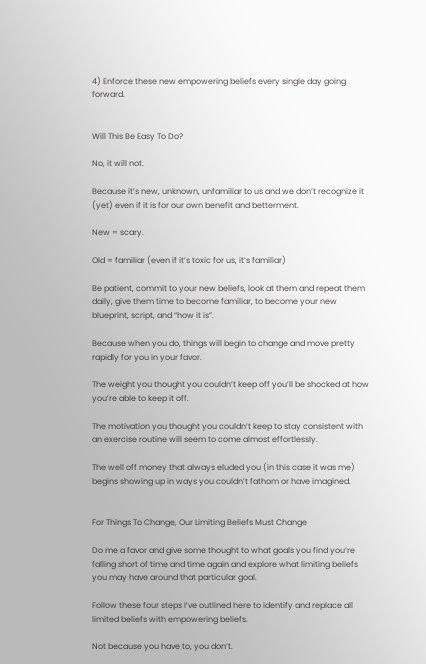4) Enforce these new empowering beliefs every single day going forward.


Will This Be Easy To Do?

No, it will not.

Because it’s new, unknown, unfamiliar to us and we don’t recognize it (yet) even if it is for our own benefit and betterment.

New = scary.

Old = familiar (even if it’s toxic for us, it’s familiar)

Be patient, commit to your new beliefs, look at them and repeat them daily, give them time to become familiar, to become your new blueprint, script, and “how it is”.

Because when you do, things will begin to change and move pretty rapidly for you in your favor.

The weight you thought you couldn’t keep off you’ll be shocked at how you’re able to keep it off.

The motivation you thought you couldn’t keep to stay consistent with an exercise routine will seem to come almost effortlessly.

The well off money that always eluded you (in this case it was me) begins showing up in ways you couldn’t fathom or have imagined.


For Things To Change, Our Limiting Beliefs Must Change

Do me a favor and give some thought to what goals you find you’re falling short of time and time again and explore what limiting beliefs you may have around that particular goal.

Follow these four steps I’ve outlined here to identify and replace all limited beliefs with empowering beliefs.

Not because you have to, you don’t.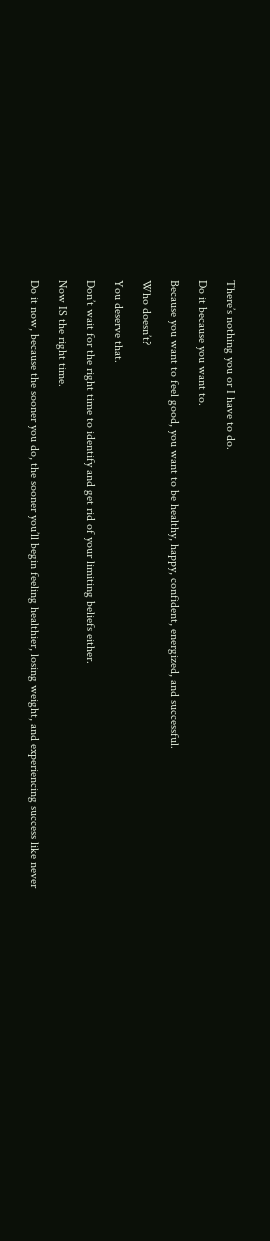There’s nothing you or I have to do.

Do it because you want to.

Because you want to feel good, you want to be healthy, happy, confident, energized, and successful.

Who doesn’t?

You deserve that.

Don’t wait for the right time to identify and get rid of your limiting beliefs either.

Now IS the right time.

Do it now, because the sooner you do, the sooner you’ll begin feeling healthier, losing weight, and experiencing success like never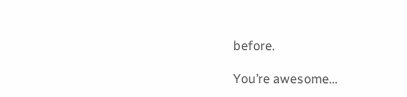before.

You’re awesome…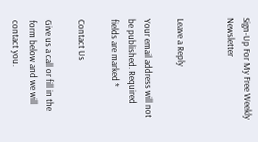Sign-Up For My Free Weekly Newsletter


Leave a Reply

Your email address will not be published. Required fields are marked *

Contact Us

Give us a call or fill in the form below and we will contact you.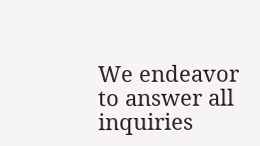We endeavor to answer all inquiries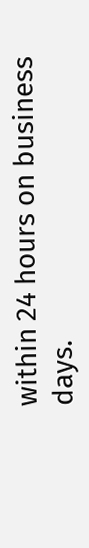within 24 hours on business days.